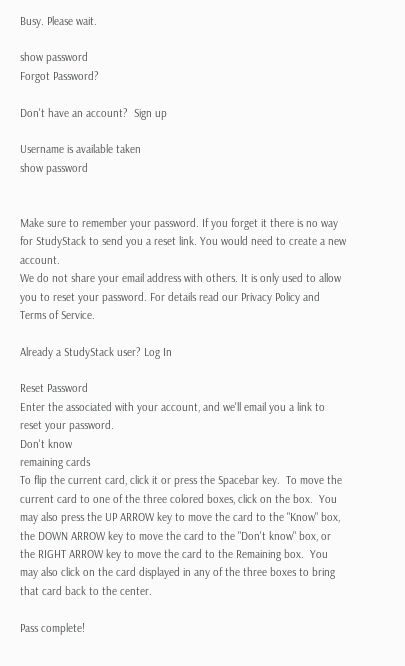Busy. Please wait.

show password
Forgot Password?

Don't have an account?  Sign up

Username is available taken
show password


Make sure to remember your password. If you forget it there is no way for StudyStack to send you a reset link. You would need to create a new account.
We do not share your email address with others. It is only used to allow you to reset your password. For details read our Privacy Policy and Terms of Service.

Already a StudyStack user? Log In

Reset Password
Enter the associated with your account, and we'll email you a link to reset your password.
Don't know
remaining cards
To flip the current card, click it or press the Spacebar key.  To move the current card to one of the three colored boxes, click on the box.  You may also press the UP ARROW key to move the card to the "Know" box, the DOWN ARROW key to move the card to the "Don't know" box, or the RIGHT ARROW key to move the card to the Remaining box.  You may also click on the card displayed in any of the three boxes to bring that card back to the center.

Pass complete!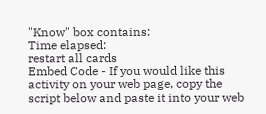"Know" box contains:
Time elapsed:
restart all cards
Embed Code - If you would like this activity on your web page, copy the script below and paste it into your web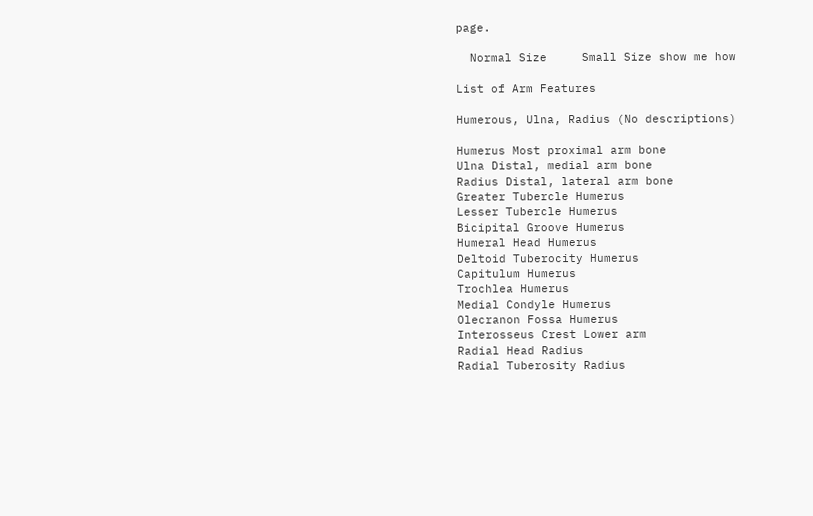page.

  Normal Size     Small Size show me how

List of Arm Features

Humerous, Ulna, Radius (No descriptions)

Humerus Most proximal arm bone
Ulna Distal, medial arm bone
Radius Distal, lateral arm bone
Greater Tubercle Humerus
Lesser Tubercle Humerus
Bicipital Groove Humerus
Humeral Head Humerus
Deltoid Tuberocity Humerus
Capitulum Humerus
Trochlea Humerus
Medial Condyle Humerus
Olecranon Fossa Humerus
Interosseus Crest Lower arm
Radial Head Radius
Radial Tuberosity Radius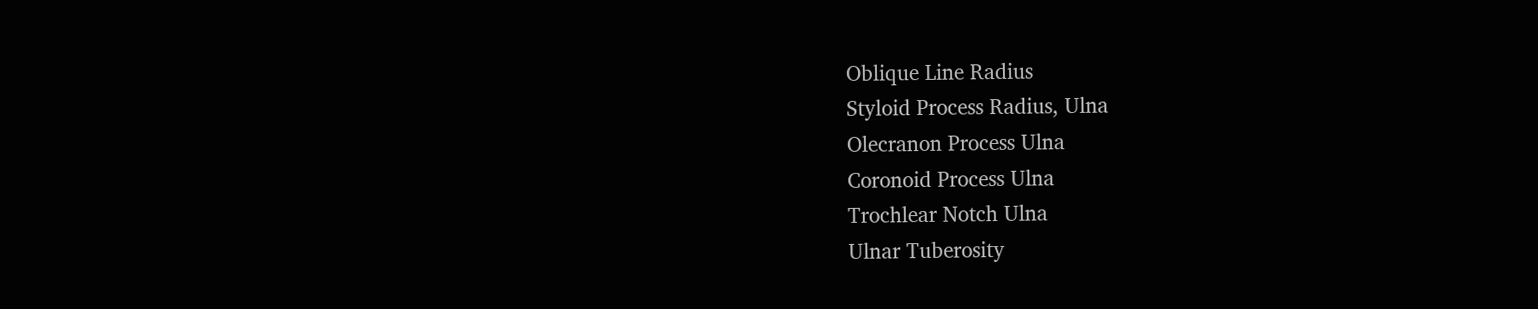Oblique Line Radius
Styloid Process Radius, Ulna
Olecranon Process Ulna
Coronoid Process Ulna
Trochlear Notch Ulna
Ulnar Tuberosity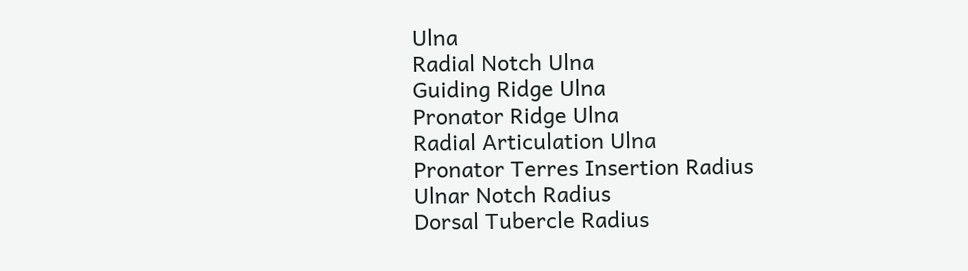Ulna
Radial Notch Ulna
Guiding Ridge Ulna
Pronator Ridge Ulna
Radial Articulation Ulna
Pronator Terres Insertion Radius
Ulnar Notch Radius
Dorsal Tubercle Radius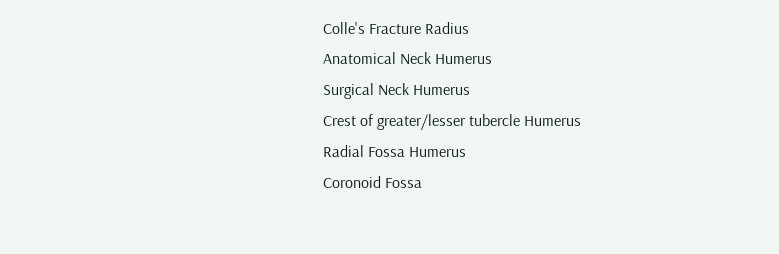Colle's Fracture Radius
Anatomical Neck Humerus
Surgical Neck Humerus
Crest of greater/lesser tubercle Humerus
Radial Fossa Humerus
Coronoid Fossa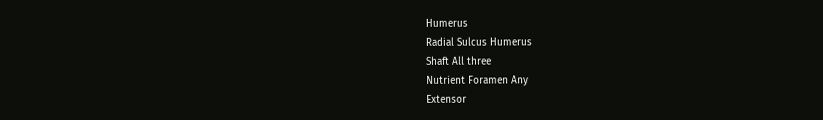Humerus
Radial Sulcus Humerus
Shaft All three
Nutrient Foramen Any
Extensor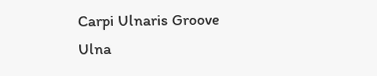Carpi Ulnaris Groove Ulna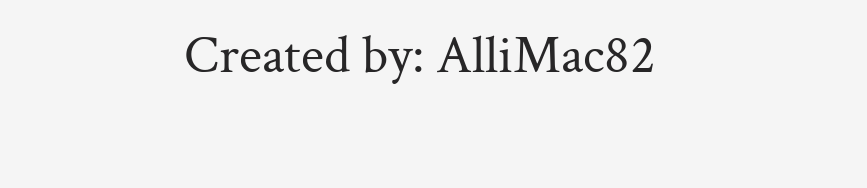Created by: AlliMac82